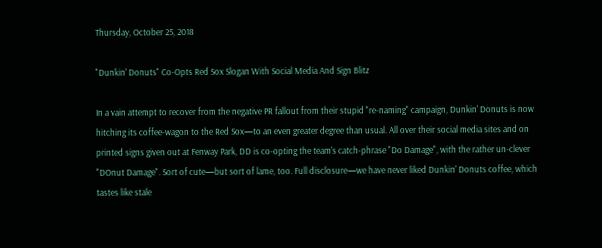Thursday, October 25, 2018

"Dunkin' Donuts" Co-Opts Red Sox Slogan With Social Media And Sign Blitz

In a vain attempt to recover from the negative PR fallout from their stupid "re-naming" campaign, Dunkin' Donuts is now hitching its coffee-wagon to the Red Sox—to an even greater degree than usual. All over their social media sites and on printed signs given out at Fenway Park, DD is co-opting the team's catch-phrase "Do Damage", with the rather un-clever "DOnut Damage". Sort of cute—but sort of lame, too. Full disclosure—we have never liked Dunkin' Donuts coffee, which tastes like stale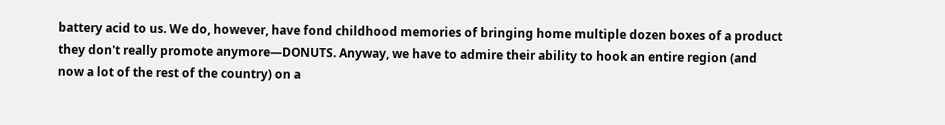battery acid to us. We do, however, have fond childhood memories of bringing home multiple dozen boxes of a product they don't really promote anymore—DONUTS. Anyway, we have to admire their ability to hook an entire region (and now a lot of the rest of the country) on a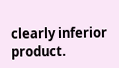clearly inferior product.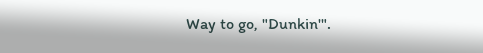Way to go, "Dunkin'".